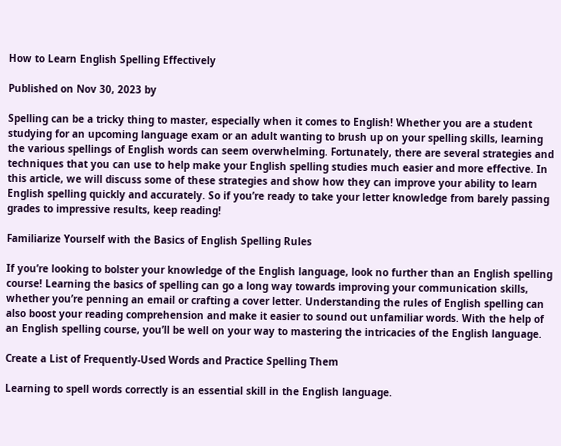How to Learn English Spelling Effectively

Published on Nov 30, 2023 by

Spelling can be a tricky thing to master, especially when it comes to English! Whether you are a student studying for an upcoming language exam or an adult wanting to brush up on your spelling skills, learning the various spellings of English words can seem overwhelming. Fortunately, there are several strategies and techniques that you can use to help make your English spelling studies much easier and more effective. In this article, we will discuss some of these strategies and show how they can improve your ability to learn English spelling quickly and accurately. So if you’re ready to take your letter knowledge from barely passing grades to impressive results, keep reading!

Familiarize Yourself with the Basics of English Spelling Rules

If you’re looking to bolster your knowledge of the English language, look no further than an English spelling course! Learning the basics of spelling can go a long way towards improving your communication skills, whether you’re penning an email or crafting a cover letter. Understanding the rules of English spelling can also boost your reading comprehension and make it easier to sound out unfamiliar words. With the help of an English spelling course, you’ll be well on your way to mastering the intricacies of the English language.

Create a List of Frequently-Used Words and Practice Spelling Them

Learning to spell words correctly is an essential skill in the English language.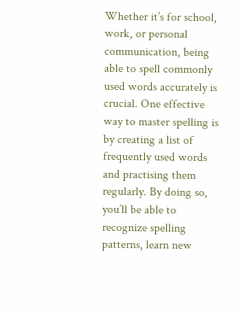Whether it’s for school, work, or personal communication, being able to spell commonly used words accurately is crucial. One effective way to master spelling is by creating a list of frequently used words and practising them regularly. By doing so, you’ll be able to recognize spelling patterns, learn new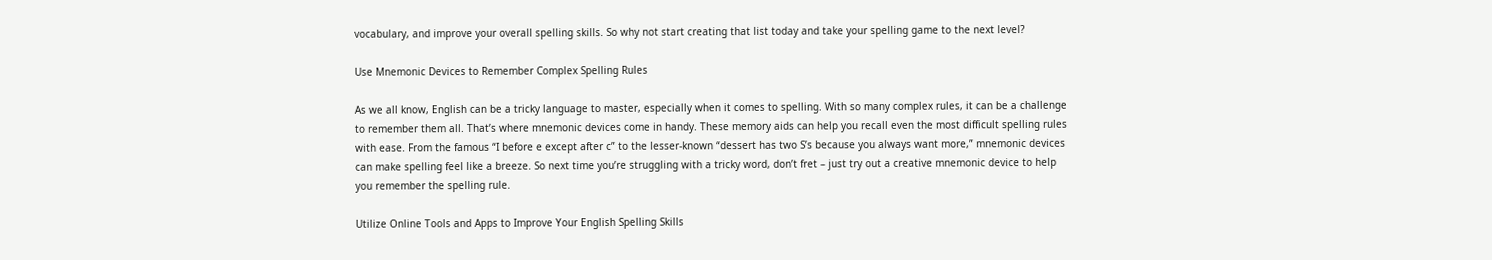vocabulary, and improve your overall spelling skills. So why not start creating that list today and take your spelling game to the next level?

Use Mnemonic Devices to Remember Complex Spelling Rules

As we all know, English can be a tricky language to master, especially when it comes to spelling. With so many complex rules, it can be a challenge to remember them all. That’s where mnemonic devices come in handy. These memory aids can help you recall even the most difficult spelling rules with ease. From the famous “I before e except after c” to the lesser-known “dessert has two S’s because you always want more,” mnemonic devices can make spelling feel like a breeze. So next time you’re struggling with a tricky word, don’t fret – just try out a creative mnemonic device to help you remember the spelling rule.

Utilize Online Tools and Apps to Improve Your English Spelling Skills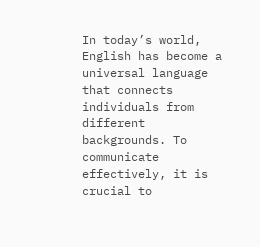In today’s world, English has become a universal language that connects individuals from different backgrounds. To communicate effectively, it is crucial to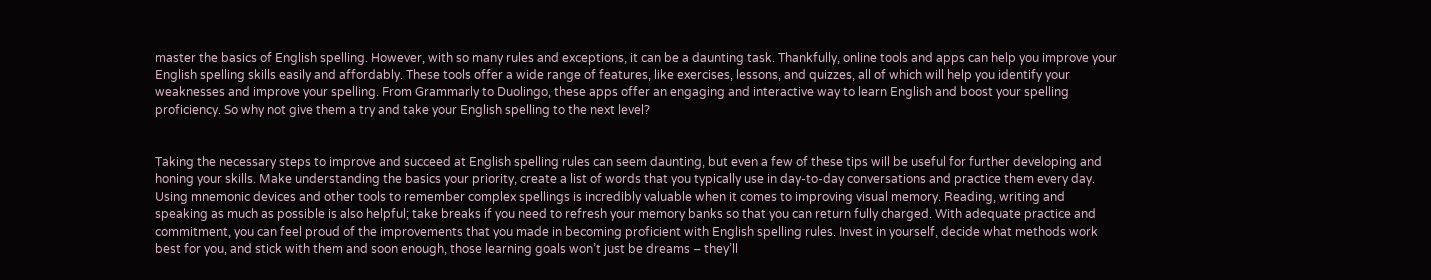master the basics of English spelling. However, with so many rules and exceptions, it can be a daunting task. Thankfully, online tools and apps can help you improve your English spelling skills easily and affordably. These tools offer a wide range of features, like exercises, lessons, and quizzes, all of which will help you identify your weaknesses and improve your spelling. From Grammarly to Duolingo, these apps offer an engaging and interactive way to learn English and boost your spelling proficiency. So why not give them a try and take your English spelling to the next level?


Taking the necessary steps to improve and succeed at English spelling rules can seem daunting, but even a few of these tips will be useful for further developing and honing your skills. Make understanding the basics your priority, create a list of words that you typically use in day-to-day conversations and practice them every day. Using mnemonic devices and other tools to remember complex spellings is incredibly valuable when it comes to improving visual memory. Reading, writing and speaking as much as possible is also helpful; take breaks if you need to refresh your memory banks so that you can return fully charged. With adequate practice and commitment, you can feel proud of the improvements that you made in becoming proficient with English spelling rules. Invest in yourself, decide what methods work best for you, and stick with them and soon enough, those learning goals won’t just be dreams – they’ll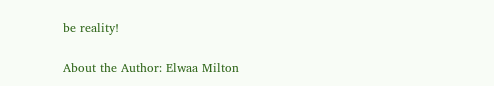be reality!

About the Author: Elwaa Milton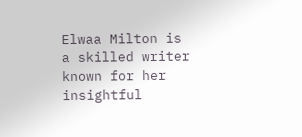Elwaa Milton is a skilled writer known for her insightful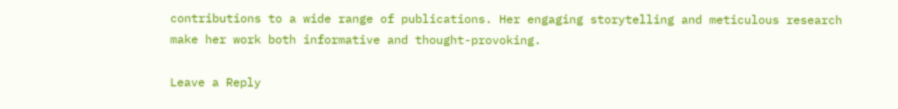contributions to a wide range of publications. Her engaging storytelling and meticulous research make her work both informative and thought-provoking.

Leave a Reply